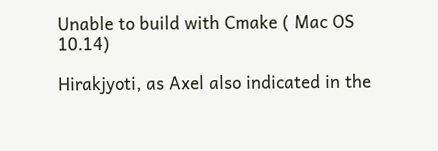Unable to build with Cmake ( Mac OS 10.14)

Hirakjyoti, as Axel also indicated in the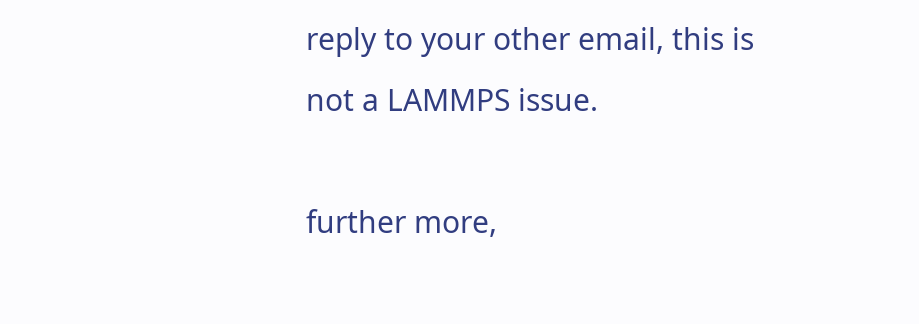reply to your other email, this is not a LAMMPS issue.

further more,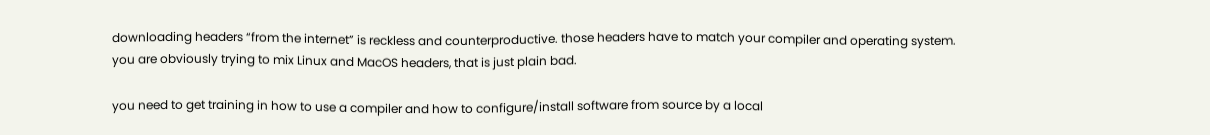downloading headers “from the internet” is reckless and counterproductive. those headers have to match your compiler and operating system.
you are obviously trying to mix Linux and MacOS headers, that is just plain bad.

you need to get training in how to use a compiler and how to configure/install software from source by a local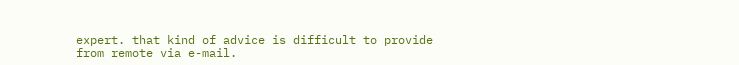expert. that kind of advice is difficult to provide from remote via e-mail.